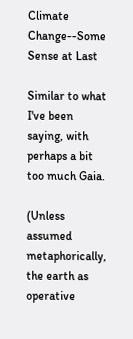Climate Change--Some Sense at Last

Similar to what I've been saying, with perhaps a bit too much Gaia.

(Unless assumed metaphorically, the earth as operative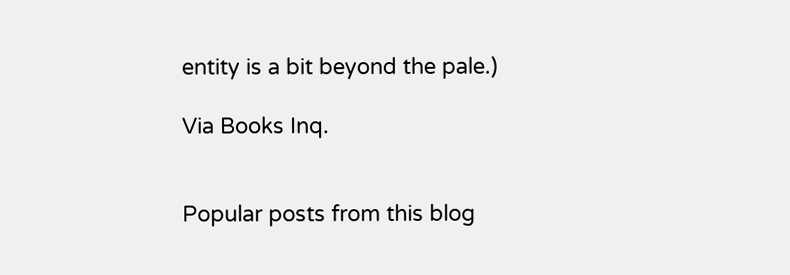entity is a bit beyond the pale.)

Via Books Inq.


Popular posts from this blog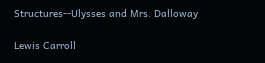Structures--Ulysses and Mrs. Dalloway

Lewis Carroll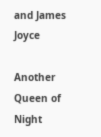and James Joyce

Another Queen of Night